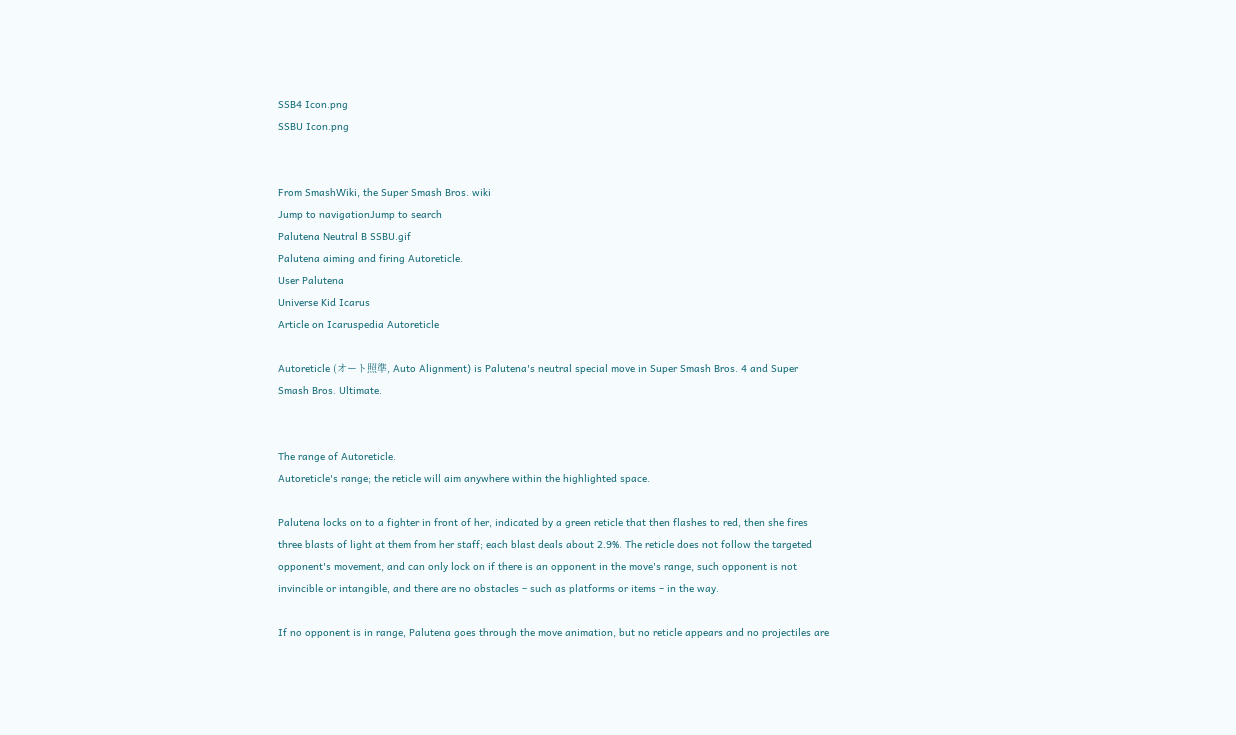SSB4 Icon.png
SSBU Icon.png


From SmashWiki, the Super Smash Bros. wiki
Jump to navigationJump to search
Palutena Neutral B SSBU.gif
Palutena aiming and firing Autoreticle.
User Palutena
Universe Kid Icarus
Article on Icaruspedia Autoreticle

Autoreticle (オート照準, Auto Alignment) is Palutena's neutral special move in Super Smash Bros. 4 and Super Smash Bros. Ultimate.


The range of Autoreticle.
Autoreticle's range; the reticle will aim anywhere within the highlighted space.

Palutena locks on to a fighter in front of her, indicated by a green reticle that then flashes to red, then she fires three blasts of light at them from her staff; each blast deals about 2.9%. The reticle does not follow the targeted opponent's movement, and can only lock on if there is an opponent in the move's range, such opponent is not invincible or intangible, and there are no obstacles – such as platforms or items – in the way.

If no opponent is in range, Palutena goes through the move animation, but no reticle appears and no projectiles are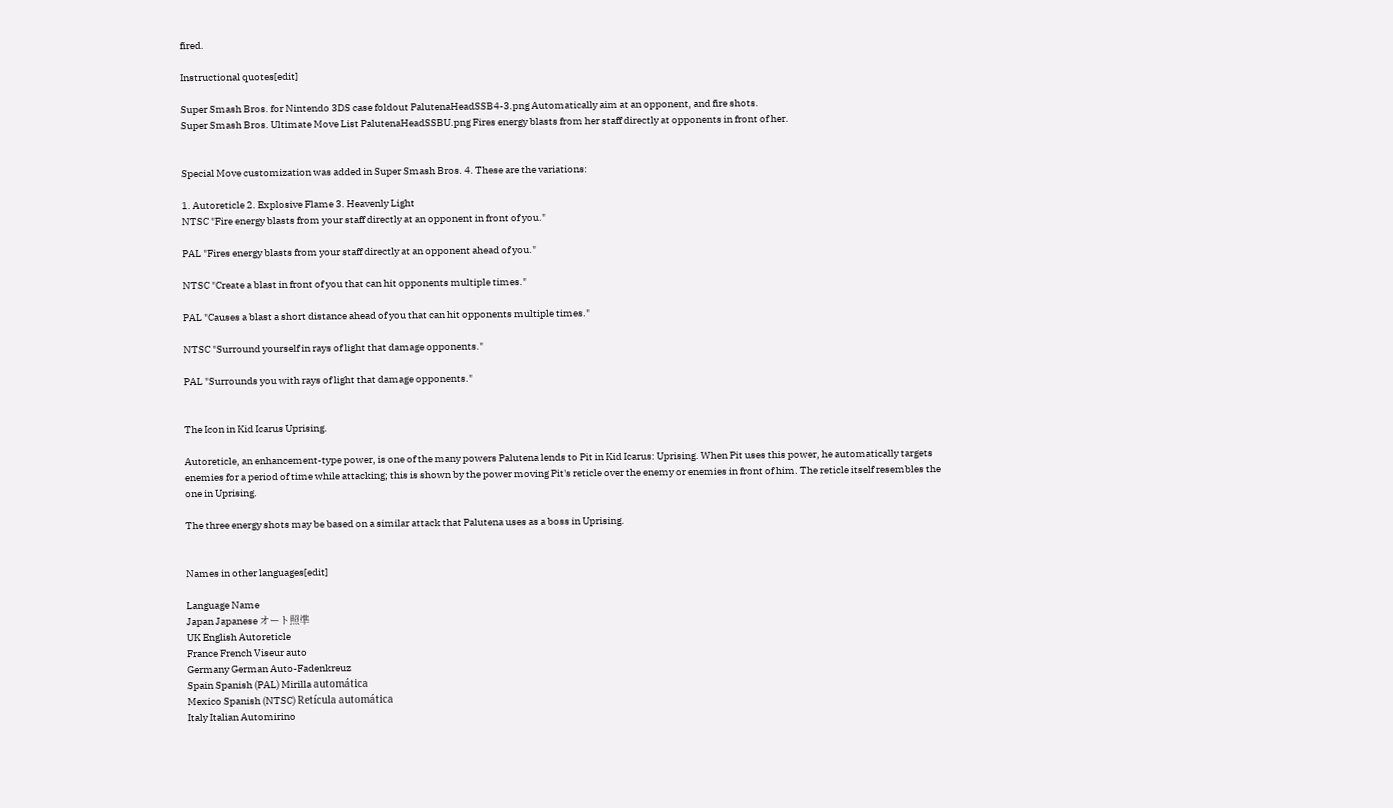fired.

Instructional quotes[edit]

Super Smash Bros. for Nintendo 3DS case foldout PalutenaHeadSSB4-3.png Automatically aim at an opponent, and fire shots.
Super Smash Bros. Ultimate Move List PalutenaHeadSSBU.png Fires energy blasts from her staff directly at opponents in front of her.


Special Move customization was added in Super Smash Bros. 4. These are the variations:

1. Autoreticle 2. Explosive Flame 3. Heavenly Light
NTSC "Fire energy blasts from your staff directly at an opponent in front of you."

PAL "Fires energy blasts from your staff directly at an opponent ahead of you."

NTSC "Create a blast in front of you that can hit opponents multiple times."

PAL "Causes a blast a short distance ahead of you that can hit opponents multiple times."

NTSC "Surround yourself in rays of light that damage opponents."

PAL "Surrounds you with rays of light that damage opponents."


The Icon in Kid Icarus Uprising.

Autoreticle, an enhancement-type power, is one of the many powers Palutena lends to Pit in Kid Icarus: Uprising. When Pit uses this power, he automatically targets enemies for a period of time while attacking; this is shown by the power moving Pit's reticle over the enemy or enemies in front of him. The reticle itself resembles the one in Uprising.

The three energy shots may be based on a similar attack that Palutena uses as a boss in Uprising.


Names in other languages[edit]

Language Name
Japan Japanese オート照準
UK English Autoreticle
France French Viseur auto
Germany German Auto-Fadenkreuz
Spain Spanish (PAL) Mirilla automática
Mexico Spanish (NTSC) Retícula automática
Italy Italian Automirino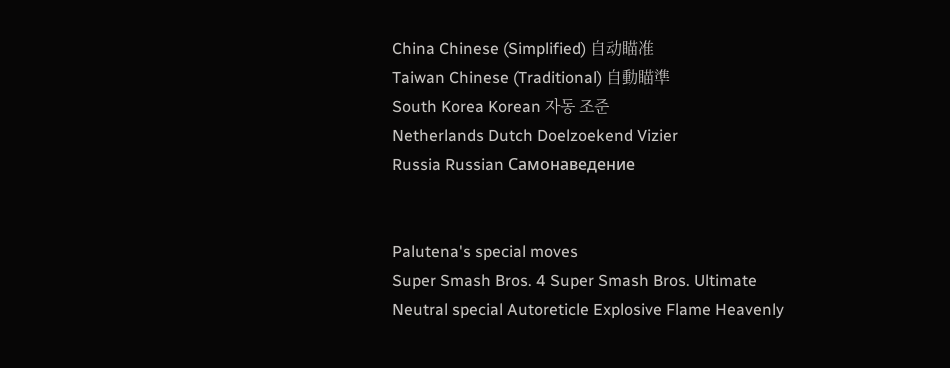China Chinese (Simplified) 自动瞄准
Taiwan Chinese (Traditional) 自動瞄準
South Korea Korean 자동 조준
Netherlands Dutch Doelzoekend Vizier
Russia Russian Самонаведение


Palutena's special moves
Super Smash Bros. 4 Super Smash Bros. Ultimate
Neutral special Autoreticle Explosive Flame Heavenly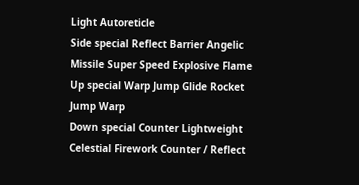Light Autoreticle
Side special Reflect Barrier Angelic Missile Super Speed Explosive Flame
Up special Warp Jump Glide Rocket Jump Warp
Down special Counter Lightweight Celestial Firework Counter / Reflect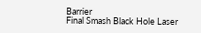Barrier
Final Smash Black Hole Laser